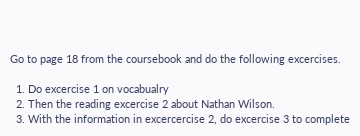Go to page 18 from the coursebook and do the following excercises.

  1. Do excercise 1 on vocabualry
  2. Then the reading excercise 2 about Nathan Wilson.
  3. With the information in excercercise 2, do excercise 3 to complete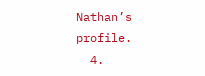Nathan’s profile.
  4.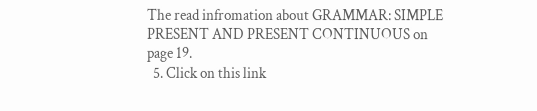The read infromation about GRAMMAR: SIMPLE PRESENT AND PRESENT CONTINUOUS on page 19.
  5. Click on this link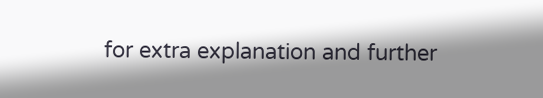for extra explanation and further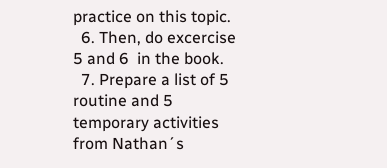practice on this topic.
  6. Then, do excercise 5 and 6  in the book.
  7. Prepare a list of 5 routine and 5 temporary activities from Nathan´s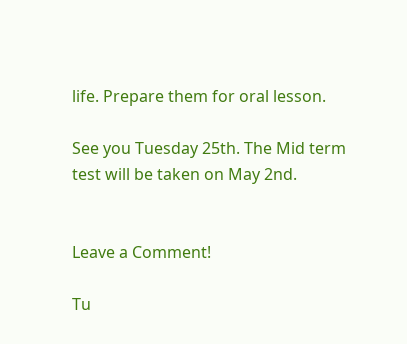life. Prepare them for oral lesson.

See you Tuesday 25th. The Mid term test will be taken on May 2nd.


Leave a Comment!

Tu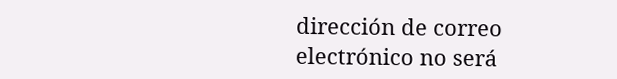dirección de correo electrónico no será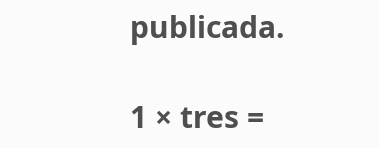publicada.

1 × tres =